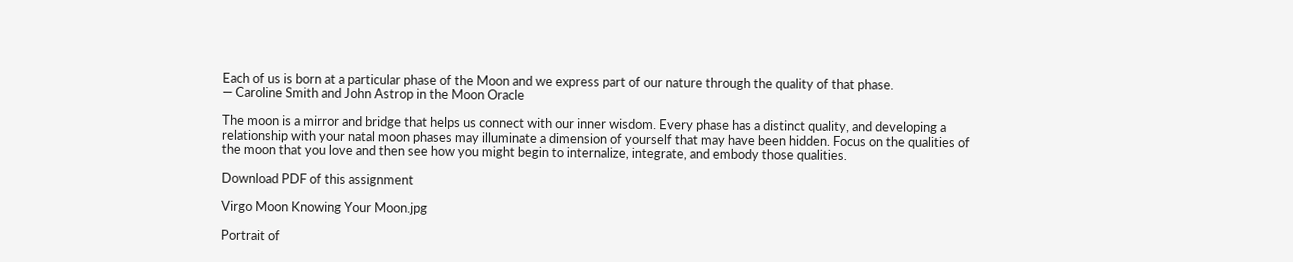Each of us is born at a particular phase of the Moon and we express part of our nature through the quality of that phase.
— Caroline Smith and John Astrop in the Moon Oracle

The moon is a mirror and bridge that helps us connect with our inner wisdom. Every phase has a distinct quality, and developing a relationship with your natal moon phases may illuminate a dimension of yourself that may have been hidden. Focus on the qualities of the moon that you love and then see how you might begin to internalize, integrate, and embody those qualities.

Download PDF of this assignment

Virgo Moon Knowing Your Moon.jpg

Portrait of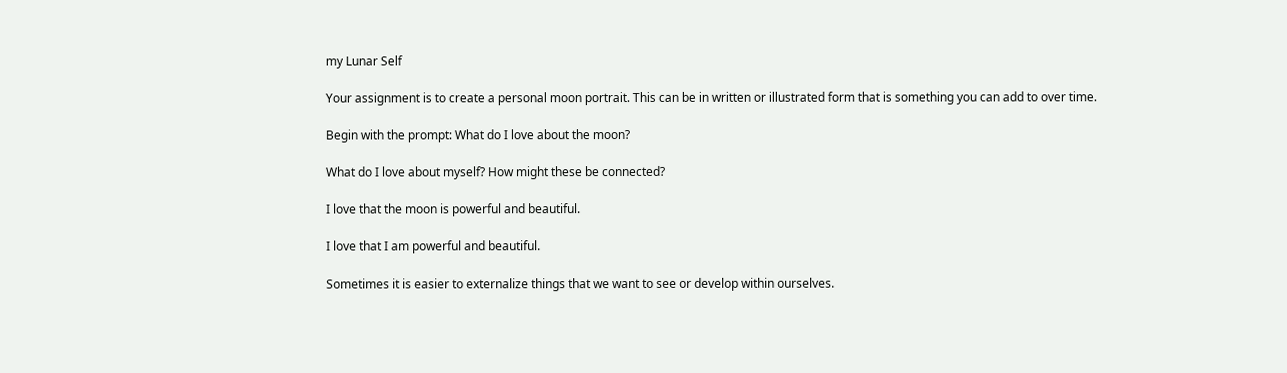my Lunar Self

Your assignment is to create a personal moon portrait. This can be in written or illustrated form that is something you can add to over time.

Begin with the prompt: What do I love about the moon?

What do I love about myself? How might these be connected?

I love that the moon is powerful and beautiful.

I love that I am powerful and beautiful.

Sometimes it is easier to externalize things that we want to see or develop within ourselves.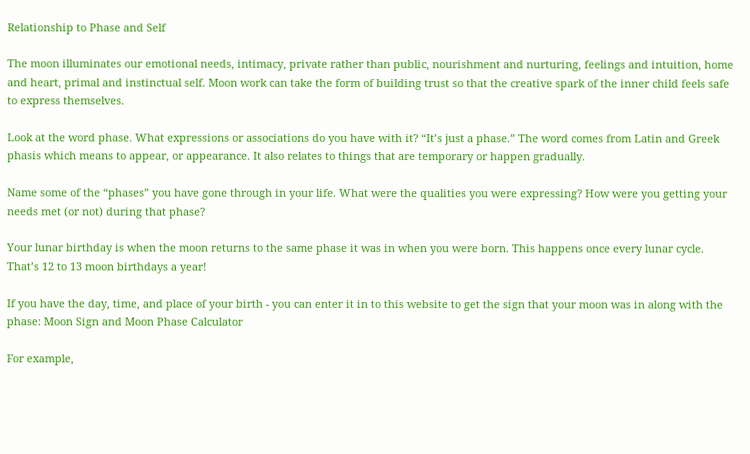Relationship to Phase and Self

The moon illuminates our emotional needs, intimacy, private rather than public, nourishment and nurturing, feelings and intuition, home and heart, primal and instinctual self. Moon work can take the form of building trust so that the creative spark of the inner child feels safe to express themselves.

Look at the word phase. What expressions or associations do you have with it? “It’s just a phase.” The word comes from Latin and Greek phasis which means to appear, or appearance. It also relates to things that are temporary or happen gradually.

Name some of the “phases” you have gone through in your life. What were the qualities you were expressing? How were you getting your needs met (or not) during that phase?

Your lunar birthday is when the moon returns to the same phase it was in when you were born. This happens once every lunar cycle. That’s 12 to 13 moon birthdays a year!

If you have the day, time, and place of your birth - you can enter it in to this website to get the sign that your moon was in along with the phase: Moon Sign and Moon Phase Calculator

For example,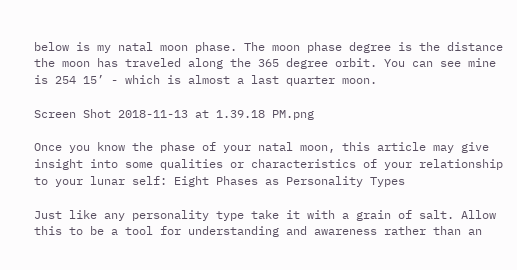below is my natal moon phase. The moon phase degree is the distance the moon has traveled along the 365 degree orbit. You can see mine is 254 15’ - which is almost a last quarter moon.

Screen Shot 2018-11-13 at 1.39.18 PM.png

Once you know the phase of your natal moon, this article may give insight into some qualities or characteristics of your relationship to your lunar self: Eight Phases as Personality Types

Just like any personality type take it with a grain of salt. Allow this to be a tool for understanding and awareness rather than an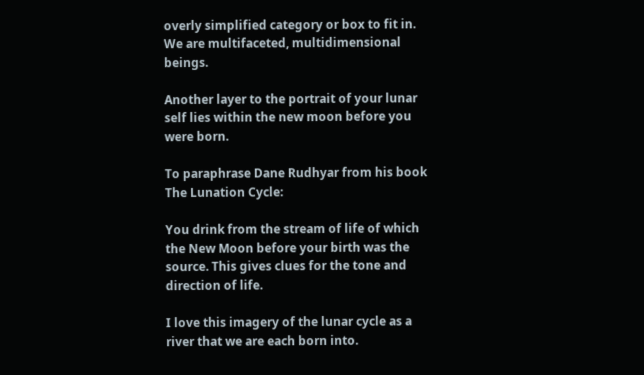overly simplified category or box to fit in. We are multifaceted, multidimensional beings.

Another layer to the portrait of your lunar self lies within the new moon before you were born.

To paraphrase Dane Rudhyar from his book The Lunation Cycle:

You drink from the stream of life of which the New Moon before your birth was the source. This gives clues for the tone and direction of life.

I love this imagery of the lunar cycle as a river that we are each born into.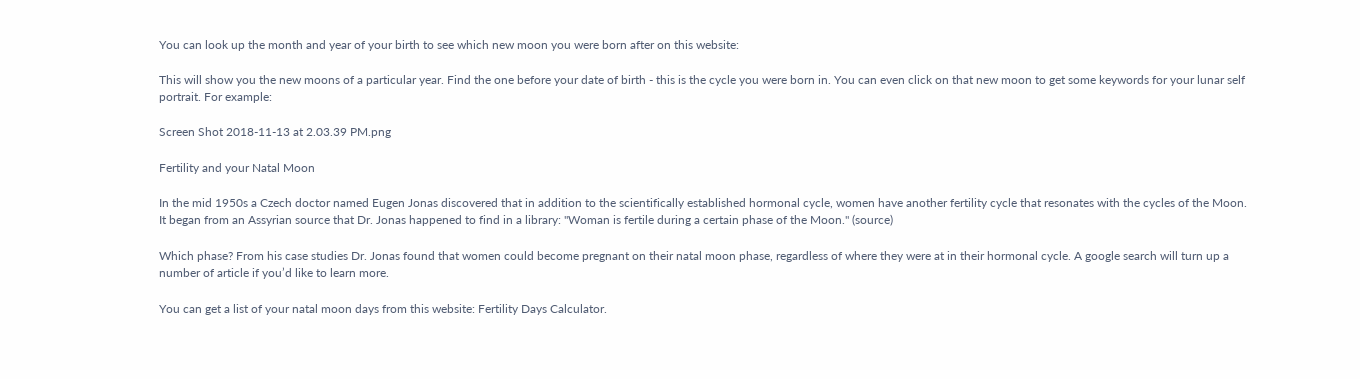You can look up the month and year of your birth to see which new moon you were born after on this website:

This will show you the new moons of a particular year. Find the one before your date of birth - this is the cycle you were born in. You can even click on that new moon to get some keywords for your lunar self portrait. For example:

Screen Shot 2018-11-13 at 2.03.39 PM.png

Fertility and your Natal Moon

In the mid 1950s a Czech doctor named Eugen Jonas discovered that in addition to the scientifically established hormonal cycle, women have another fertility cycle that resonates with the cycles of the Moon. It began from an Assyrian source that Dr. Jonas happened to find in a library: "Woman is fertile during a certain phase of the Moon." (source)

Which phase? From his case studies Dr. Jonas found that women could become pregnant on their natal moon phase, regardless of where they were at in their hormonal cycle. A google search will turn up a number of article if you’d like to learn more.

You can get a list of your natal moon days from this website: Fertility Days Calculator.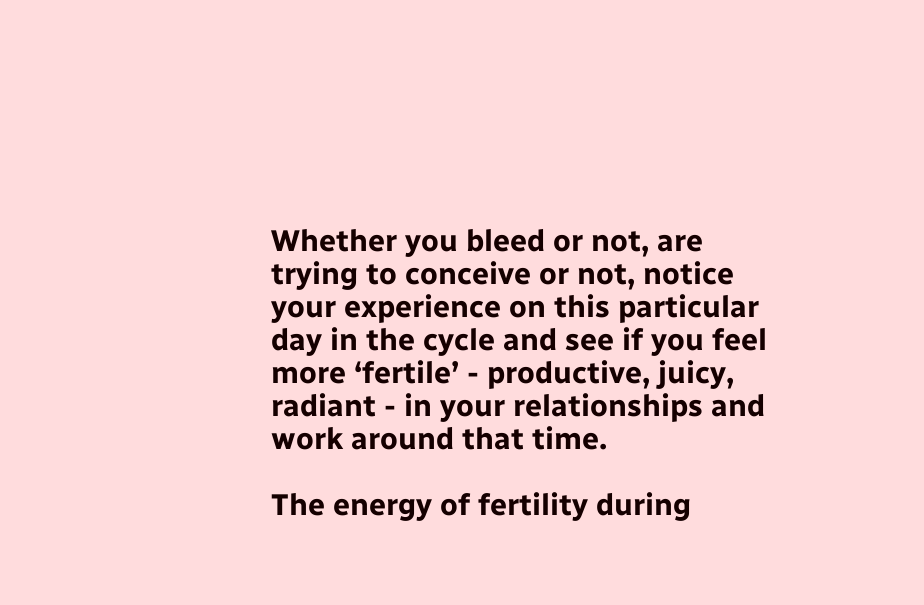Whether you bleed or not, are trying to conceive or not, notice your experience on this particular day in the cycle and see if you feel more ‘fertile’ - productive, juicy, radiant - in your relationships and work around that time.

The energy of fertility during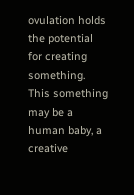ovulation holds the potential for creating something. This something may be a human baby, a creative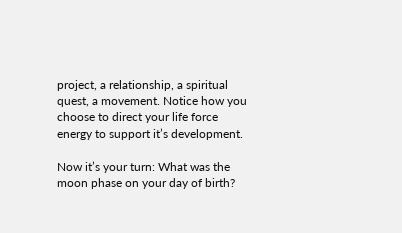project, a relationship, a spiritual quest, a movement. Notice how you choose to direct your life force energy to support it’s development.

Now it’s your turn: What was the moon phase on your day of birth?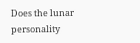Does the lunar personality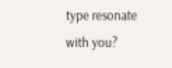type resonate with you?